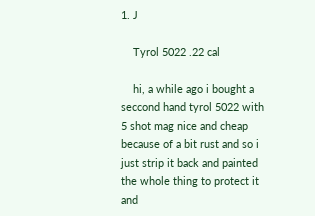1. J

    Tyrol 5022 .22 cal

    hi, a while ago i bought a seccond hand tyrol 5022 with 5 shot mag nice and cheap because of a bit rust and so i just strip it back and painted the whole thing to protect it and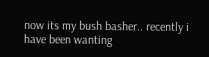now its my bush basher.. recently i have been wanting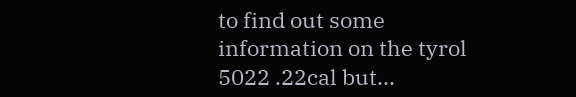to find out some information on the tyrol 5022 .22cal but...